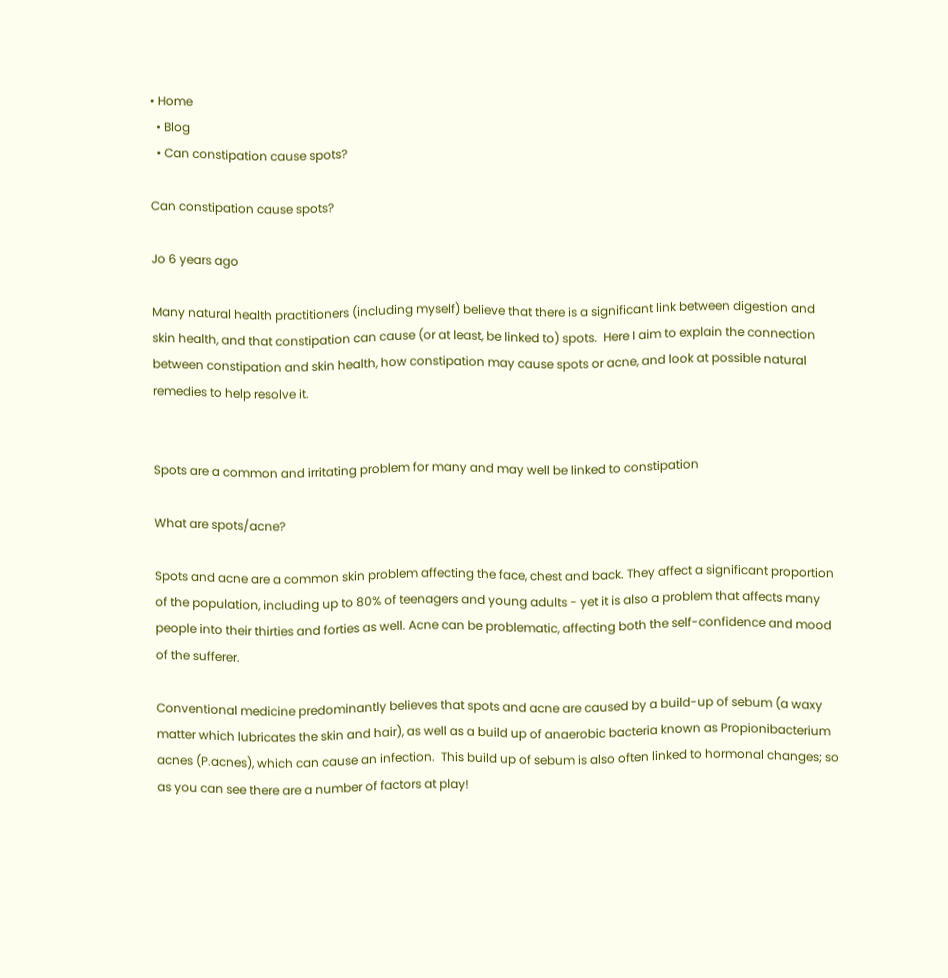• Home
  • Blog
  • Can constipation cause spots?

Can constipation cause spots?

Jo 6 years ago

Many natural health practitioners (including myself) believe that there is a significant link between digestion and skin health, and that constipation can cause (or at least, be linked to) spots.  Here I aim to explain the connection between constipation and skin health, how constipation may cause spots or acne, and look at possible natural remedies to help resolve it.


Spots are a common and irritating problem for many and may well be linked to constipation

What are spots/acne?

Spots and acne are a common skin problem affecting the face, chest and back. They affect a significant proportion of the population, including up to 80% of teenagers and young adults - yet it is also a problem that affects many people into their thirties and forties as well. Acne can be problematic, affecting both the self-confidence and mood of the sufferer.

Conventional medicine predominantly believes that spots and acne are caused by a build-up of sebum (a waxy matter which lubricates the skin and hair), as well as a build up of anaerobic bacteria known as Propionibacterium acnes (P.acnes), which can cause an infection.  This build up of sebum is also often linked to hormonal changes; so as you can see there are a number of factors at play!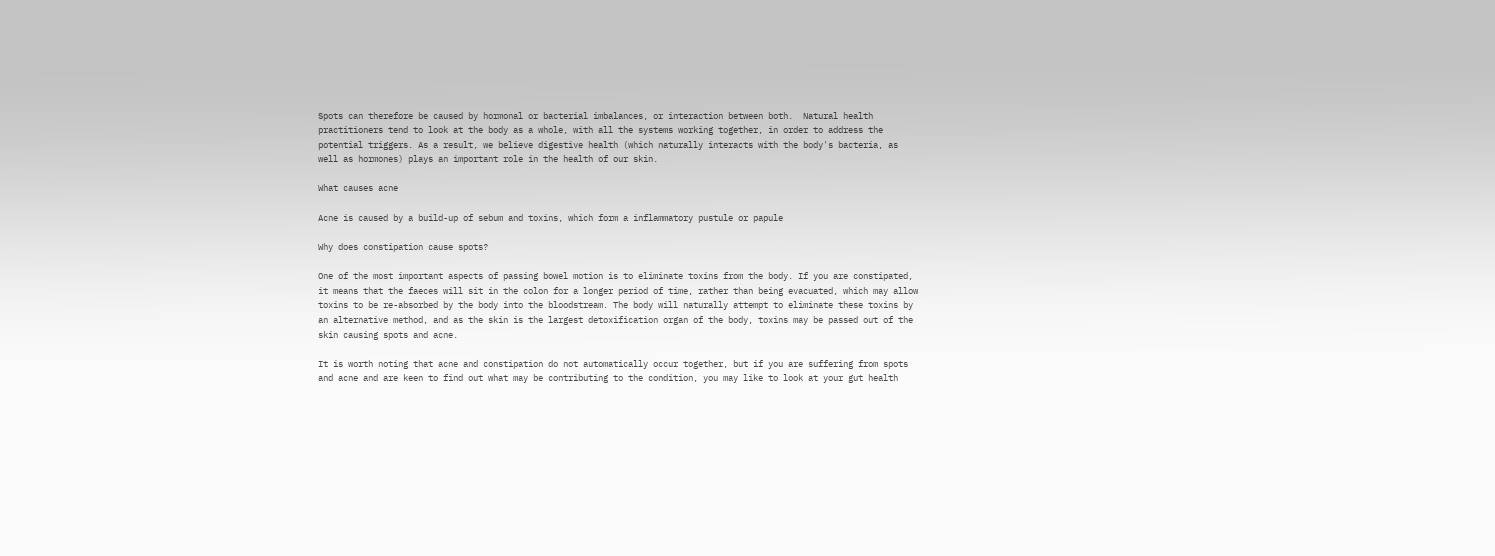Spots can therefore be caused by hormonal or bacterial imbalances, or interaction between both.  Natural health practitioners tend to look at the body as a whole, with all the systems working together, in order to address the potential triggers. As a result, we believe digestive health (which naturally interacts with the body's bacteria, as well as hormones) plays an important role in the health of our skin.

What causes acne

Acne is caused by a build-up of sebum and toxins, which form a inflammatory pustule or papule

Why does constipation cause spots?

One of the most important aspects of passing bowel motion is to eliminate toxins from the body. If you are constipated, it means that the faeces will sit in the colon for a longer period of time, rather than being evacuated, which may allow toxins to be re-absorbed by the body into the bloodstream. The body will naturally attempt to eliminate these toxins by an alternative method, and as the skin is the largest detoxification organ of the body, toxins may be passed out of the skin causing spots and acne.

It is worth noting that acne and constipation do not automatically occur together, but if you are suffering from spots and acne and are keen to find out what may be contributing to the condition, you may like to look at your gut health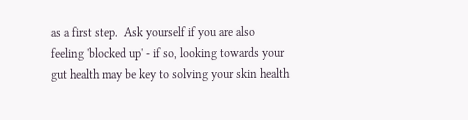as a first step.  Ask yourself if you are also feeling 'blocked up' - if so, looking towards your gut health may be key to solving your skin health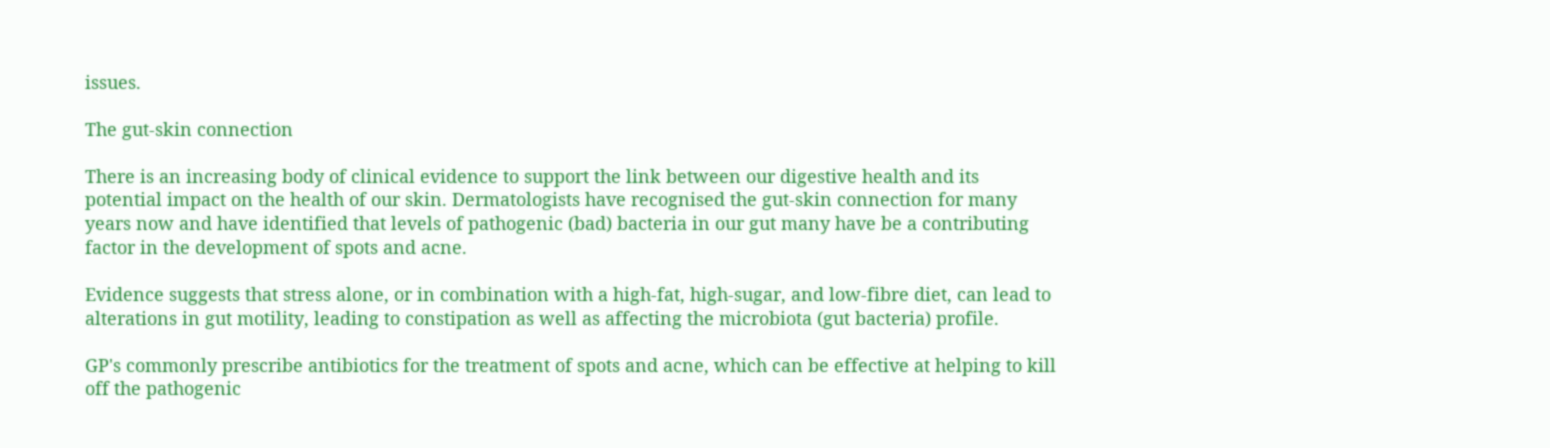issues.

The gut-skin connection

There is an increasing body of clinical evidence to support the link between our digestive health and its potential impact on the health of our skin. Dermatologists have recognised the gut-skin connection for many years now and have identified that levels of pathogenic (bad) bacteria in our gut many have be a contributing factor in the development of spots and acne.

Evidence suggests that stress alone, or in combination with a high-fat, high-sugar, and low-fibre diet, can lead to alterations in gut motility, leading to constipation as well as affecting the microbiota (gut bacteria) profile.

GP's commonly prescribe antibiotics for the treatment of spots and acne, which can be effective at helping to kill off the pathogenic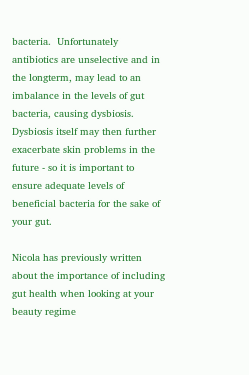bacteria.  Unfortunately antibiotics are unselective and in the longterm, may lead to an imbalance in the levels of gut bacteria, causing dysbiosis. Dysbiosis itself may then further exacerbate skin problems in the future - so it is important to ensure adequate levels of beneficial bacteria for the sake of your gut.

Nicola has previously written about the importance of including gut health when looking at your beauty regime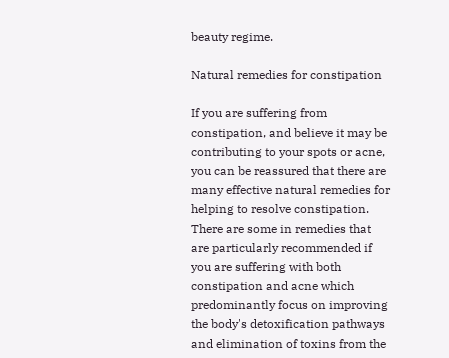beauty regime.

Natural remedies for constipation

If you are suffering from constipation, and believe it may be contributing to your spots or acne, you can be reassured that there are many effective natural remedies for helping to resolve constipation. There are some in remedies that are particularly recommended if you are suffering with both constipation and acne which predominantly focus on improving the body's detoxification pathways and elimination of toxins from the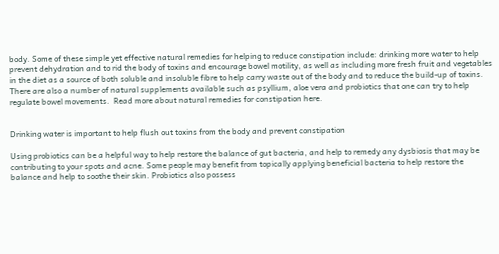body. Some of these simple yet effective natural remedies for helping to reduce constipation include: drinking more water to help prevent dehydration and to rid the body of toxins and encourage bowel motility, as well as including more fresh fruit and vegetables in the diet as a source of both soluble and insoluble fibre to help carry waste out of the body and to reduce the build-up of toxins. There are also a number of natural supplements available such as psyllium, aloe vera and probiotics that one can try to help regulate bowel movements.  Read more about natural remedies for constipation here.


Drinking water is important to help flush out toxins from the body and prevent constipation

Using probiotics can be a helpful way to help restore the balance of gut bacteria, and help to remedy any dysbiosis that may be contributing to your spots and acne. Some people may benefit from topically applying beneficial bacteria to help restore the balance and help to soothe their skin. Probiotics also possess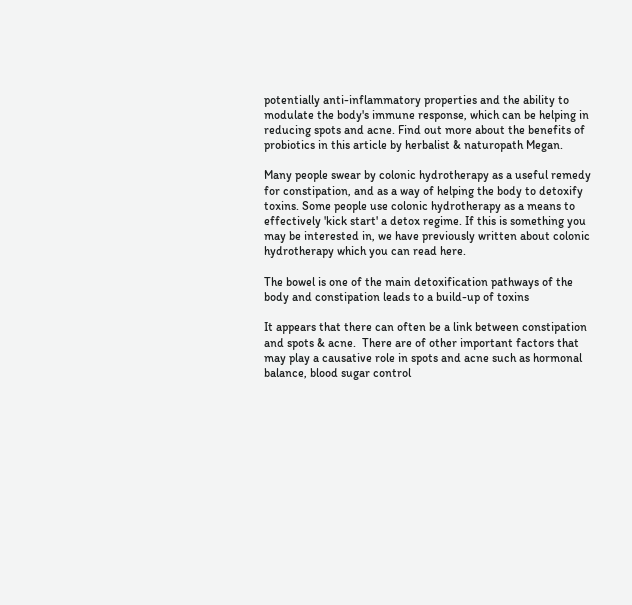potentially anti-inflammatory properties and the ability to modulate the body's immune response, which can be helping in reducing spots and acne. Find out more about the benefits of probiotics in this article by herbalist & naturopath Megan.

Many people swear by colonic hydrotherapy as a useful remedy for constipation, and as a way of helping the body to detoxify toxins. Some people use colonic hydrotherapy as a means to effectively 'kick start' a detox regime. If this is something you may be interested in, we have previously written about colonic hydrotherapy which you can read here.

The bowel is one of the main detoxification pathways of the body and constipation leads to a build-up of toxins

It appears that there can often be a link between constipation and spots & acne.  There are of other important factors that may play a causative role in spots and acne such as hormonal balance, blood sugar control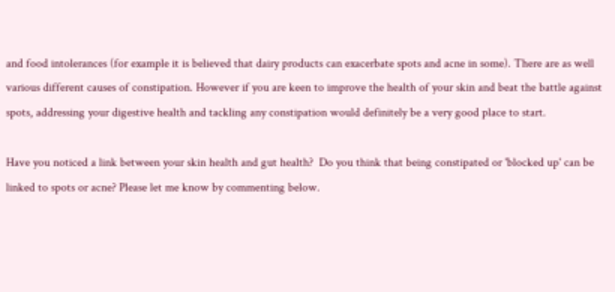and food intolerances (for example it is believed that dairy products can exacerbate spots and acne in some). There are as well various different causes of constipation. However if you are keen to improve the health of your skin and beat the battle against spots, addressing your digestive health and tackling any constipation would definitely be a very good place to start.

Have you noticed a link between your skin health and gut health?  Do you think that being constipated or 'blocked up' can be linked to spots or acne? Please let me know by commenting below.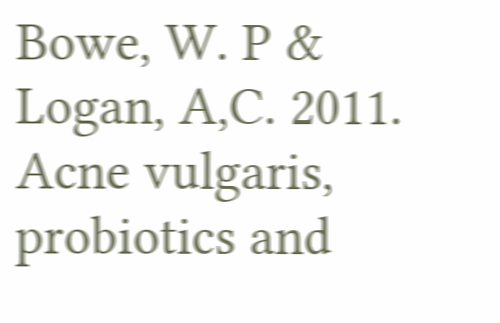Bowe, W. P & Logan, A,C. 2011. Acne vulgaris, probiotics and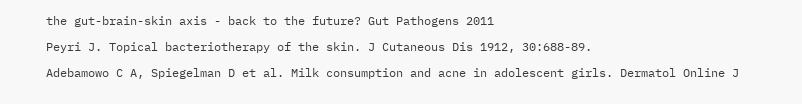the gut-brain-skin axis - back to the future? Gut Pathogens 2011

Peyri J. Topical bacteriotherapy of the skin. J Cutaneous Dis 1912, 30:688-89.

Adebamowo C A, Spiegelman D et al. Milk consumption and acne in adolescent girls. Dermatol Online J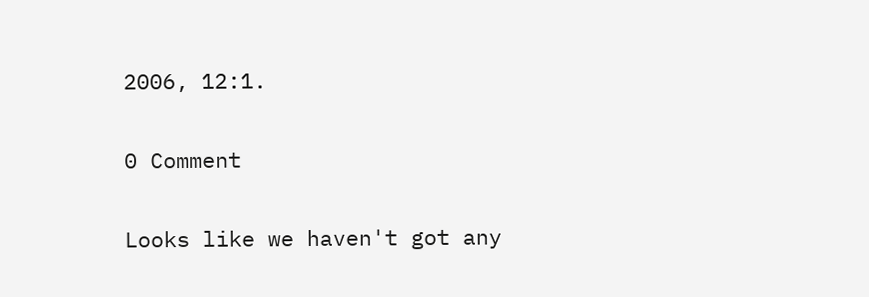2006, 12:1.

0 Comment

Looks like we haven't got any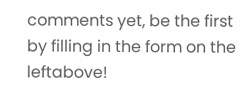comments yet, be the first by filling in the form on the leftabove!